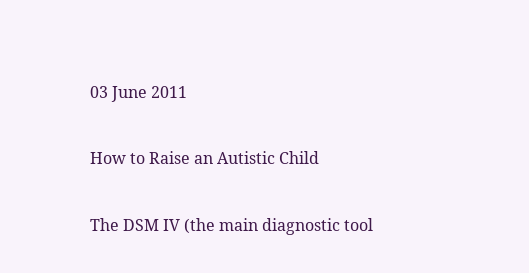03 June 2011

How to Raise an Autistic Child

The DSM IV (the main diagnostic tool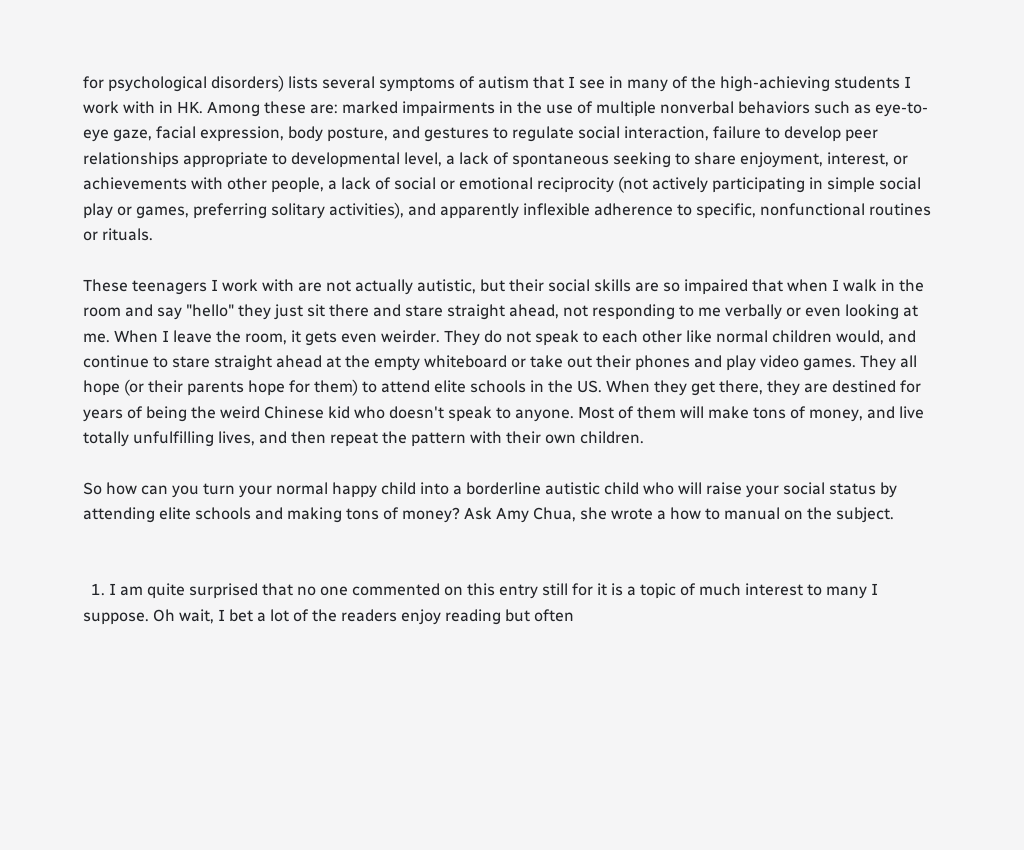for psychological disorders) lists several symptoms of autism that I see in many of the high-achieving students I work with in HK. Among these are: marked impairments in the use of multiple nonverbal behaviors such as eye-to-eye gaze, facial expression, body posture, and gestures to regulate social interaction, failure to develop peer relationships appropriate to developmental level, a lack of spontaneous seeking to share enjoyment, interest, or achievements with other people, a lack of social or emotional reciprocity (not actively participating in simple social play or games, preferring solitary activities), and apparently inflexible adherence to specific, nonfunctional routines or rituals.

These teenagers I work with are not actually autistic, but their social skills are so impaired that when I walk in the room and say "hello" they just sit there and stare straight ahead, not responding to me verbally or even looking at me. When I leave the room, it gets even weirder. They do not speak to each other like normal children would, and continue to stare straight ahead at the empty whiteboard or take out their phones and play video games. They all hope (or their parents hope for them) to attend elite schools in the US. When they get there, they are destined for years of being the weird Chinese kid who doesn't speak to anyone. Most of them will make tons of money, and live totally unfulfilling lives, and then repeat the pattern with their own children.

So how can you turn your normal happy child into a borderline autistic child who will raise your social status by attending elite schools and making tons of money? Ask Amy Chua, she wrote a how to manual on the subject.


  1. I am quite surprised that no one commented on this entry still for it is a topic of much interest to many I suppose. Oh wait, I bet a lot of the readers enjoy reading but often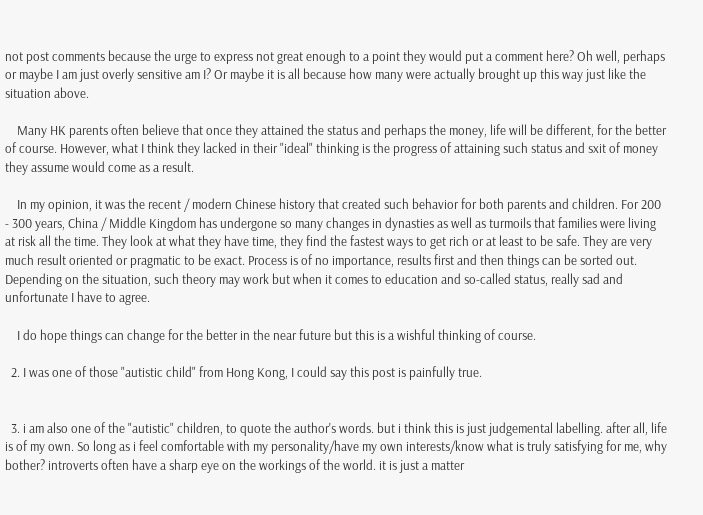not post comments because the urge to express not great enough to a point they would put a comment here? Oh well, perhaps or maybe I am just overly sensitive am I? Or maybe it is all because how many were actually brought up this way just like the situation above.

    Many HK parents often believe that once they attained the status and perhaps the money, life will be different, for the better of course. However, what I think they lacked in their "ideal" thinking is the progress of attaining such status and sxit of money they assume would come as a result.

    In my opinion, it was the recent / modern Chinese history that created such behavior for both parents and children. For 200 - 300 years, China / Middle Kingdom has undergone so many changes in dynasties as well as turmoils that families were living at risk all the time. They look at what they have time, they find the fastest ways to get rich or at least to be safe. They are very much result oriented or pragmatic to be exact. Process is of no importance, results first and then things can be sorted out. Depending on the situation, such theory may work but when it comes to education and so-called status, really sad and unfortunate I have to agree.

    I do hope things can change for the better in the near future but this is a wishful thinking of course.

  2. I was one of those "autistic child" from Hong Kong, I could say this post is painfully true.


  3. i am also one of the "autistic" children, to quote the author's words. but i think this is just judgemental labelling. after all, life is of my own. So long as i feel comfortable with my personality/have my own interests/know what is truly satisfying for me, why bother? introverts often have a sharp eye on the workings of the world. it is just a matter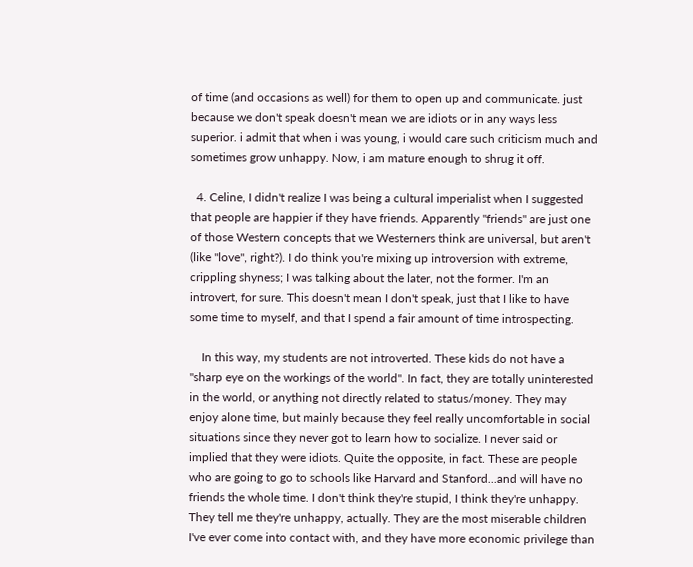of time (and occasions as well) for them to open up and communicate. just because we don't speak doesn't mean we are idiots or in any ways less superior. i admit that when i was young, i would care such criticism much and sometimes grow unhappy. Now, i am mature enough to shrug it off.

  4. Celine, I didn't realize I was being a cultural imperialist when I suggested that people are happier if they have friends. Apparently "friends" are just one of those Western concepts that we Westerners think are universal, but aren't (like "love", right?). I do think you're mixing up introversion with extreme, crippling shyness; I was talking about the later, not the former. I'm an introvert, for sure. This doesn't mean I don't speak, just that I like to have some time to myself, and that I spend a fair amount of time introspecting.

    In this way, my students are not introverted. These kids do not have a "sharp eye on the workings of the world". In fact, they are totally uninterested in the world, or anything not directly related to status/money. They may enjoy alone time, but mainly because they feel really uncomfortable in social situations since they never got to learn how to socialize. I never said or implied that they were idiots. Quite the opposite, in fact. These are people who are going to go to schools like Harvard and Stanford...and will have no friends the whole time. I don't think they're stupid, I think they're unhappy. They tell me they're unhappy, actually. They are the most miserable children I've ever come into contact with, and they have more economic privilege than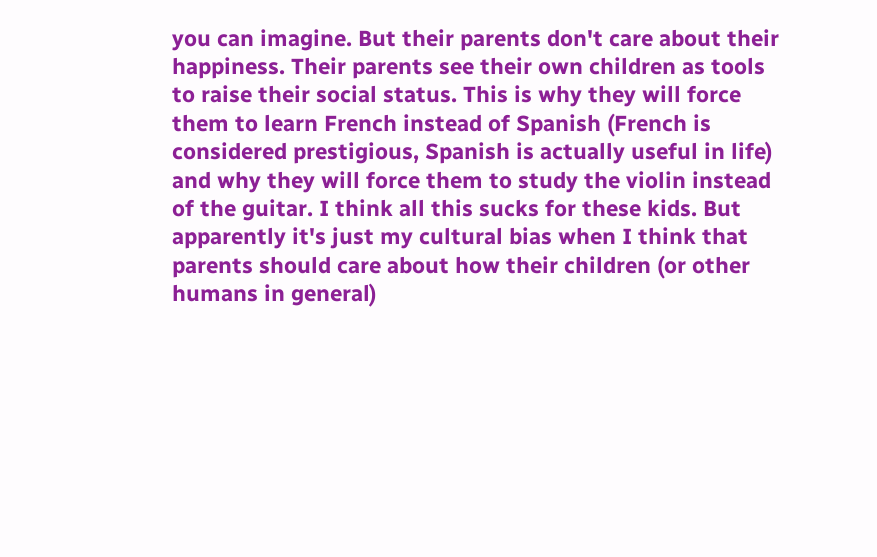you can imagine. But their parents don't care about their happiness. Their parents see their own children as tools to raise their social status. This is why they will force them to learn French instead of Spanish (French is considered prestigious, Spanish is actually useful in life) and why they will force them to study the violin instead of the guitar. I think all this sucks for these kids. But apparently it's just my cultural bias when I think that parents should care about how their children (or other humans in general)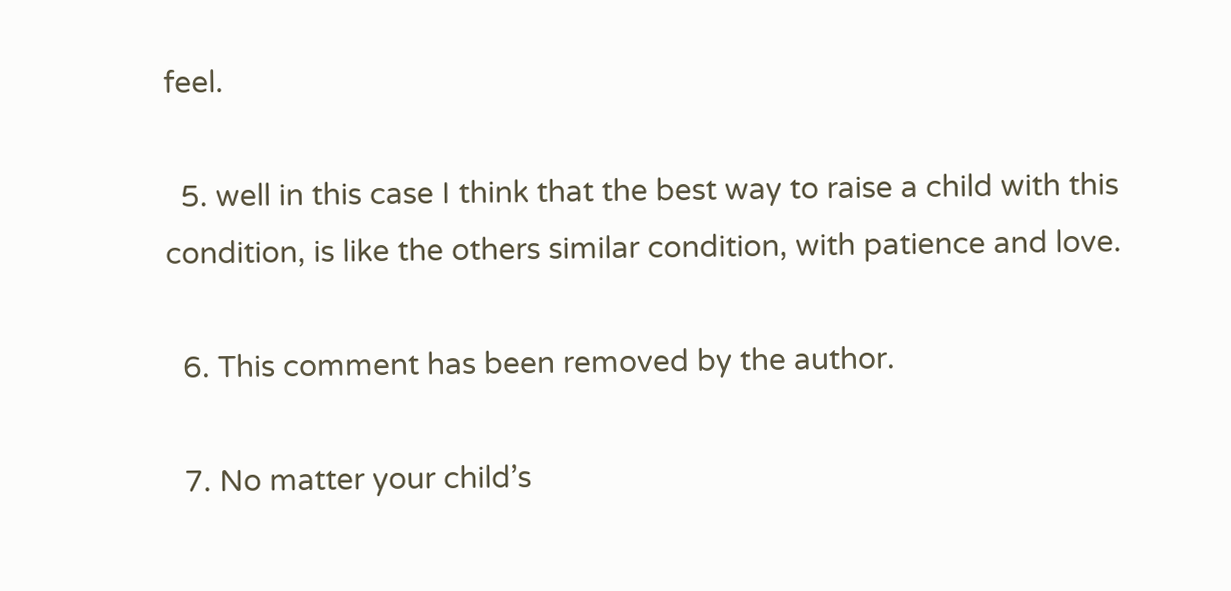feel.

  5. well in this case I think that the best way to raise a child with this condition, is like the others similar condition, with patience and love.

  6. This comment has been removed by the author.

  7. No matter your child’s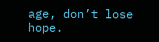age, don’t lose hope.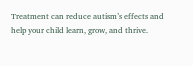Treatment can reduce autism’s effects and help your child learn, grow, and thrive.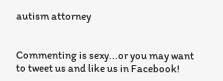autism attorney


Commenting is sexy...or you may want to tweet us and like us in Facebook!